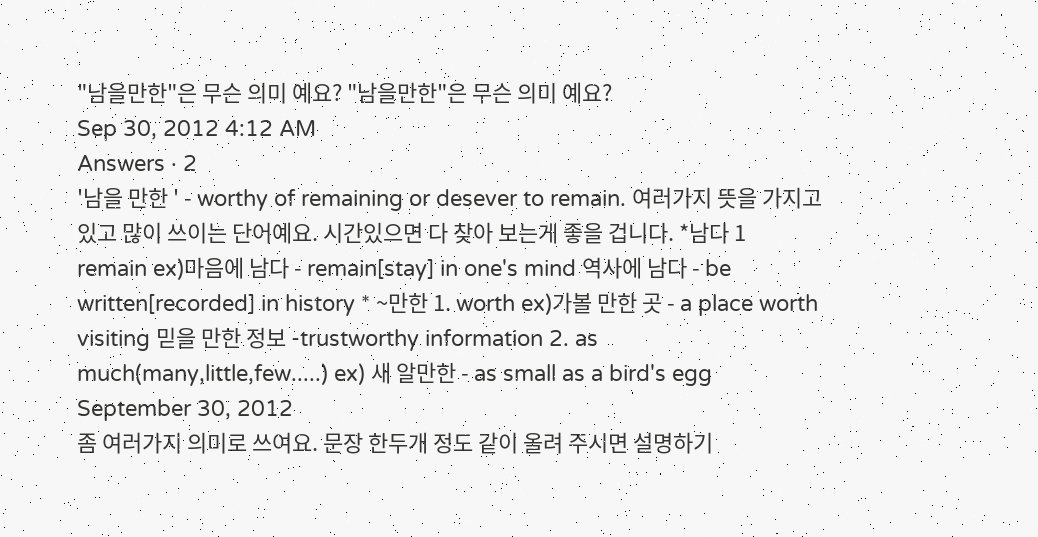"남을만한"은 무슨 의미 예요? "남을만한"은 무슨 의미 예요?
Sep 30, 2012 4:12 AM
Answers · 2
'남을 만한 ' - worthy of remaining or desever to remain. 여러가지 뜻을 가지고 있고 많이 쓰이는 단어예요. 시간있으면 다 찾아 보는게 좋을 겁니다. *남다 1 remain ex)마음에 남다 - remain[stay] in one's mind 역사에 남다 - be written[recorded] in history * ~만한 1. worth ex)가볼 만한 곳 - a place worth visiting 믿을 만한 정보 -trustworthy information 2. as much(many,little,few.....) ex) 새 알만한 - as small as a bird's egg
September 30, 2012
좀 여러가지 의미로 쓰여요. 문장 한두개 정도 같이 올려 주시면 설명하기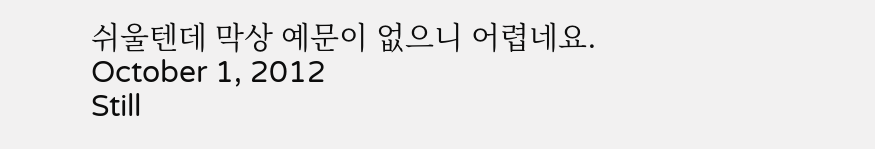쉬울텐데 막상 예문이 없으니 어렵네요.
October 1, 2012
Still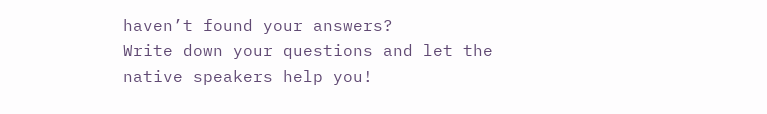haven’t found your answers?
Write down your questions and let the native speakers help you!